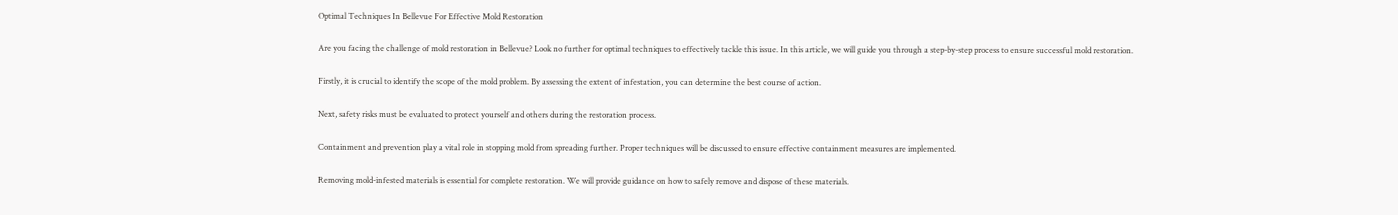Optimal Techniques In Bellevue For Effective Mold Restoration

Are you facing the challenge of mold restoration in Bellevue? Look no further for optimal techniques to effectively tackle this issue. In this article, we will guide you through a step-by-step process to ensure successful mold restoration.

Firstly, it is crucial to identify the scope of the mold problem. By assessing the extent of infestation, you can determine the best course of action.

Next, safety risks must be evaluated to protect yourself and others during the restoration process.

Containment and prevention play a vital role in stopping mold from spreading further. Proper techniques will be discussed to ensure effective containment measures are implemented.

Removing mold-infested materials is essential for complete restoration. We will provide guidance on how to safely remove and dispose of these materials.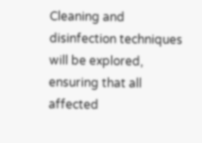Cleaning and disinfection techniques will be explored, ensuring that all affected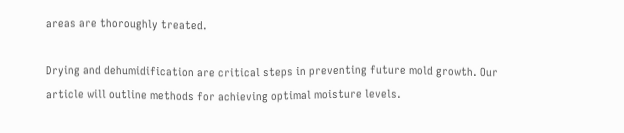areas are thoroughly treated.

Drying and dehumidification are critical steps in preventing future mold growth. Our article will outline methods for achieving optimal moisture levels.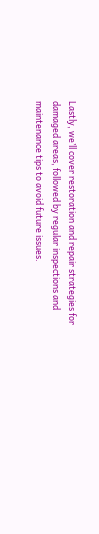Lastly, we’ll cover restoration and repair strategies for damaged areas, followed by regular inspections and maintenance tips to avoid future issues.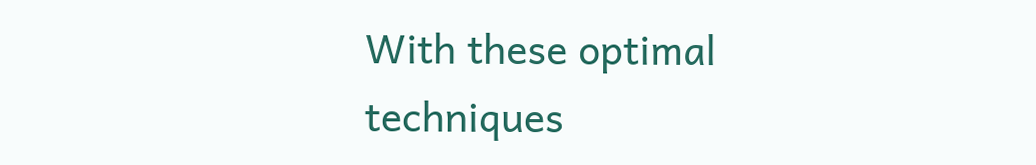With these optimal techniques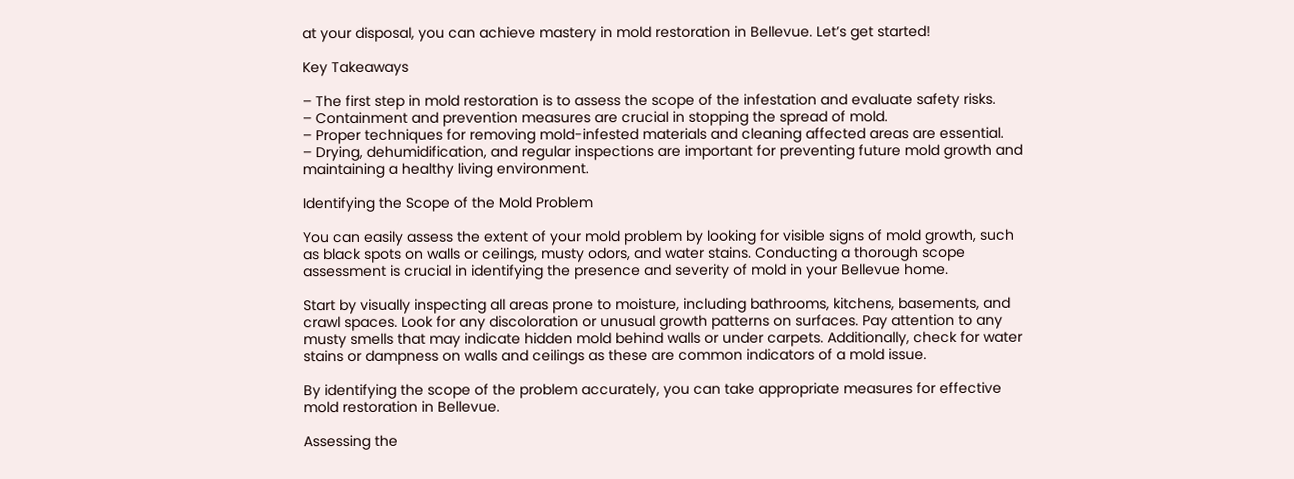at your disposal, you can achieve mastery in mold restoration in Bellevue. Let’s get started!

Key Takeaways

– The first step in mold restoration is to assess the scope of the infestation and evaluate safety risks.
– Containment and prevention measures are crucial in stopping the spread of mold.
– Proper techniques for removing mold-infested materials and cleaning affected areas are essential.
– Drying, dehumidification, and regular inspections are important for preventing future mold growth and maintaining a healthy living environment.

Identifying the Scope of the Mold Problem

You can easily assess the extent of your mold problem by looking for visible signs of mold growth, such as black spots on walls or ceilings, musty odors, and water stains. Conducting a thorough scope assessment is crucial in identifying the presence and severity of mold in your Bellevue home.

Start by visually inspecting all areas prone to moisture, including bathrooms, kitchens, basements, and crawl spaces. Look for any discoloration or unusual growth patterns on surfaces. Pay attention to any musty smells that may indicate hidden mold behind walls or under carpets. Additionally, check for water stains or dampness on walls and ceilings as these are common indicators of a mold issue.

By identifying the scope of the problem accurately, you can take appropriate measures for effective mold restoration in Bellevue.

Assessing the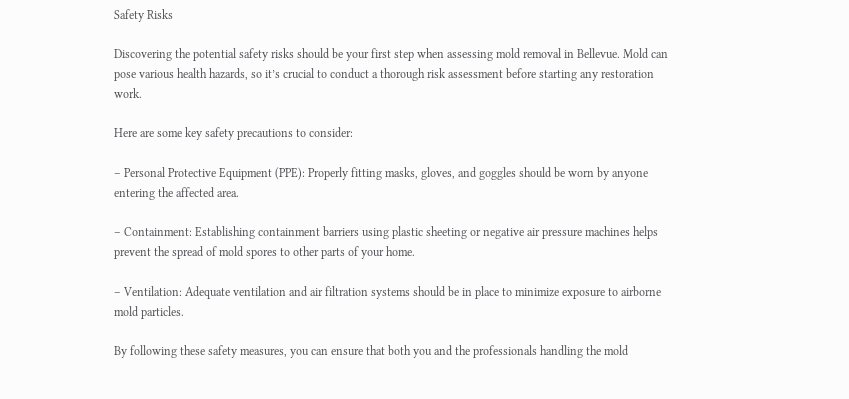Safety Risks

Discovering the potential safety risks should be your first step when assessing mold removal in Bellevue. Mold can pose various health hazards, so it’s crucial to conduct a thorough risk assessment before starting any restoration work.

Here are some key safety precautions to consider:

– Personal Protective Equipment (PPE): Properly fitting masks, gloves, and goggles should be worn by anyone entering the affected area.

– Containment: Establishing containment barriers using plastic sheeting or negative air pressure machines helps prevent the spread of mold spores to other parts of your home.

– Ventilation: Adequate ventilation and air filtration systems should be in place to minimize exposure to airborne mold particles.

By following these safety measures, you can ensure that both you and the professionals handling the mold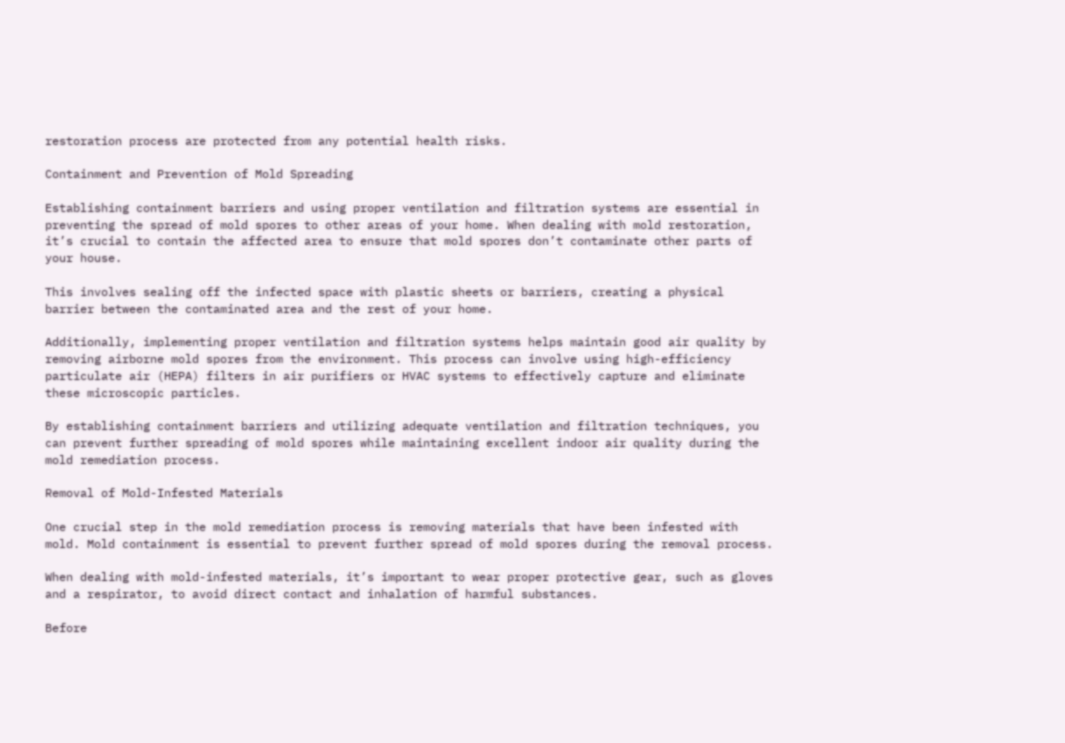restoration process are protected from any potential health risks.

Containment and Prevention of Mold Spreading

Establishing containment barriers and using proper ventilation and filtration systems are essential in preventing the spread of mold spores to other areas of your home. When dealing with mold restoration, it’s crucial to contain the affected area to ensure that mold spores don’t contaminate other parts of your house.

This involves sealing off the infected space with plastic sheets or barriers, creating a physical barrier between the contaminated area and the rest of your home.

Additionally, implementing proper ventilation and filtration systems helps maintain good air quality by removing airborne mold spores from the environment. This process can involve using high-efficiency particulate air (HEPA) filters in air purifiers or HVAC systems to effectively capture and eliminate these microscopic particles.

By establishing containment barriers and utilizing adequate ventilation and filtration techniques, you can prevent further spreading of mold spores while maintaining excellent indoor air quality during the mold remediation process.

Removal of Mold-Infested Materials

One crucial step in the mold remediation process is removing materials that have been infested with mold. Mold containment is essential to prevent further spread of mold spores during the removal process.

When dealing with mold-infested materials, it’s important to wear proper protective gear, such as gloves and a respirator, to avoid direct contact and inhalation of harmful substances.

Before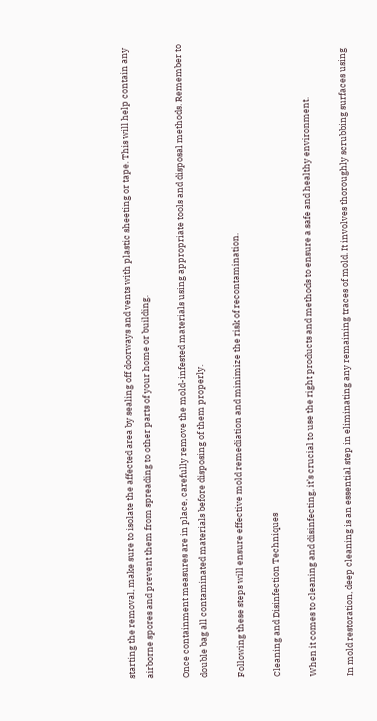starting the removal, make sure to isolate the affected area by sealing off doorways and vents with plastic sheeting or tape. This will help contain any airborne spores and prevent them from spreading to other parts of your home or building.

Once containment measures are in place, carefully remove the mold-infested materials using appropriate tools and disposal methods. Remember to double bag all contaminated materials before disposing of them properly.

Following these steps will ensure effective mold remediation and minimize the risk of recontamination.

Cleaning and Disinfection Techniques

When it comes to cleaning and disinfecting, it’s crucial to use the right products and methods to ensure a safe and healthy environment.

In mold restoration, deep cleaning is an essential step in eliminating any remaining traces of mold. It involves thoroughly scrubbing surfaces using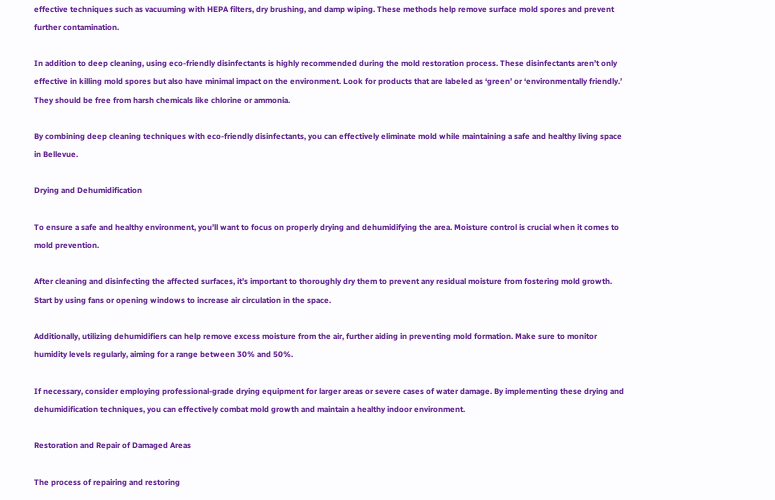effective techniques such as vacuuming with HEPA filters, dry brushing, and damp wiping. These methods help remove surface mold spores and prevent further contamination.

In addition to deep cleaning, using eco-friendly disinfectants is highly recommended during the mold restoration process. These disinfectants aren’t only effective in killing mold spores but also have minimal impact on the environment. Look for products that are labeled as ‘green’ or ‘environmentally friendly.’ They should be free from harsh chemicals like chlorine or ammonia.

By combining deep cleaning techniques with eco-friendly disinfectants, you can effectively eliminate mold while maintaining a safe and healthy living space in Bellevue.

Drying and Dehumidification

To ensure a safe and healthy environment, you’ll want to focus on properly drying and dehumidifying the area. Moisture control is crucial when it comes to mold prevention.

After cleaning and disinfecting the affected surfaces, it’s important to thoroughly dry them to prevent any residual moisture from fostering mold growth. Start by using fans or opening windows to increase air circulation in the space.

Additionally, utilizing dehumidifiers can help remove excess moisture from the air, further aiding in preventing mold formation. Make sure to monitor humidity levels regularly, aiming for a range between 30% and 50%.

If necessary, consider employing professional-grade drying equipment for larger areas or severe cases of water damage. By implementing these drying and dehumidification techniques, you can effectively combat mold growth and maintain a healthy indoor environment.

Restoration and Repair of Damaged Areas

The process of repairing and restoring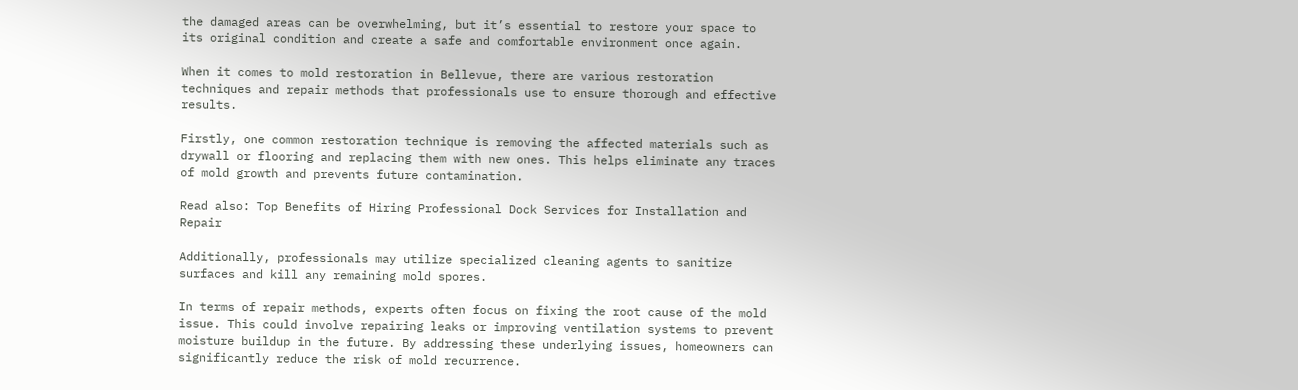the damaged areas can be overwhelming, but it’s essential to restore your space to its original condition and create a safe and comfortable environment once again.

When it comes to mold restoration in Bellevue, there are various restoration techniques and repair methods that professionals use to ensure thorough and effective results.

Firstly, one common restoration technique is removing the affected materials such as drywall or flooring and replacing them with new ones. This helps eliminate any traces of mold growth and prevents future contamination.

Read also: Top Benefits of Hiring Professional Dock Services for Installation and Repair

Additionally, professionals may utilize specialized cleaning agents to sanitize surfaces and kill any remaining mold spores.

In terms of repair methods, experts often focus on fixing the root cause of the mold issue. This could involve repairing leaks or improving ventilation systems to prevent moisture buildup in the future. By addressing these underlying issues, homeowners can significantly reduce the risk of mold recurrence.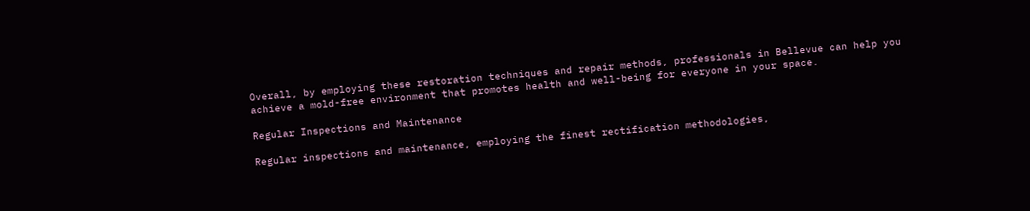Overall, by employing these restoration techniques and repair methods, professionals in Bellevue can help you achieve a mold-free environment that promotes health and well-being for everyone in your space.

Regular Inspections and Maintenance

Regular inspections and maintenance, employing the finest rectification methodologies,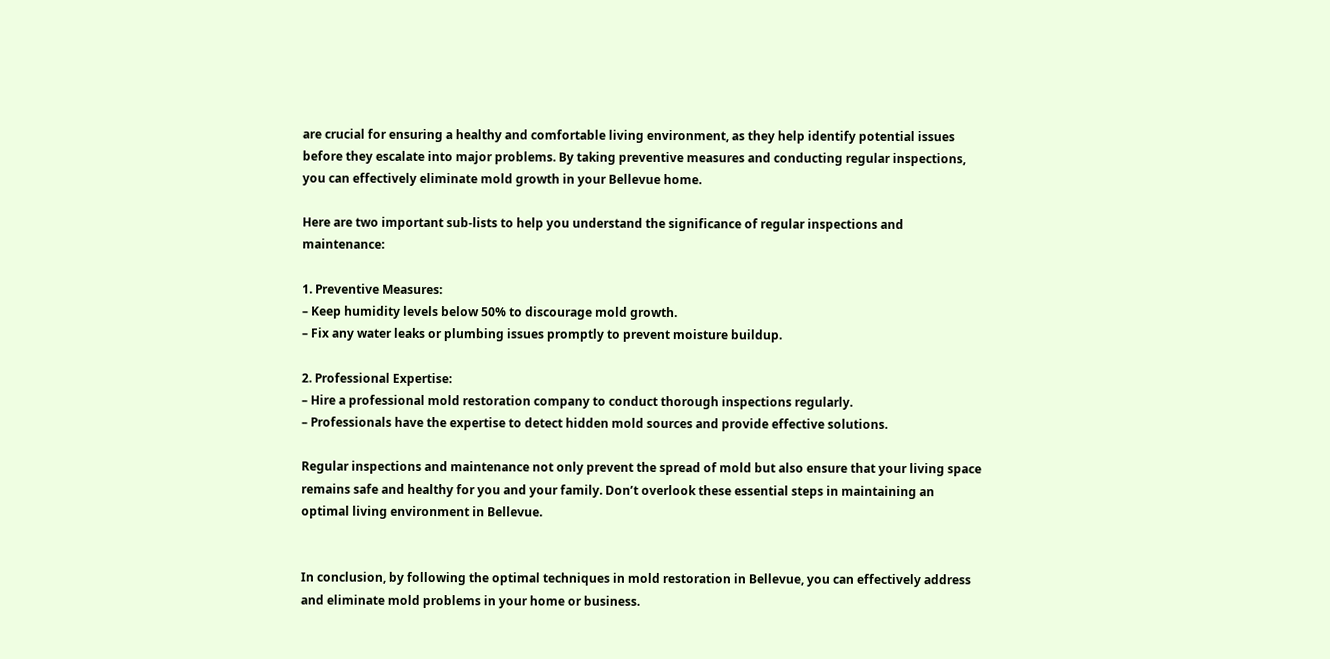are crucial for ensuring a healthy and comfortable living environment, as they help identify potential issues before they escalate into major problems. By taking preventive measures and conducting regular inspections, you can effectively eliminate mold growth in your Bellevue home.

Here are two important sub-lists to help you understand the significance of regular inspections and maintenance:

1. Preventive Measures:
– Keep humidity levels below 50% to discourage mold growth.
– Fix any water leaks or plumbing issues promptly to prevent moisture buildup.

2. Professional Expertise:
– Hire a professional mold restoration company to conduct thorough inspections regularly.
– Professionals have the expertise to detect hidden mold sources and provide effective solutions.

Regular inspections and maintenance not only prevent the spread of mold but also ensure that your living space remains safe and healthy for you and your family. Don’t overlook these essential steps in maintaining an optimal living environment in Bellevue.


In conclusion, by following the optimal techniques in mold restoration in Bellevue, you can effectively address and eliminate mold problems in your home or business.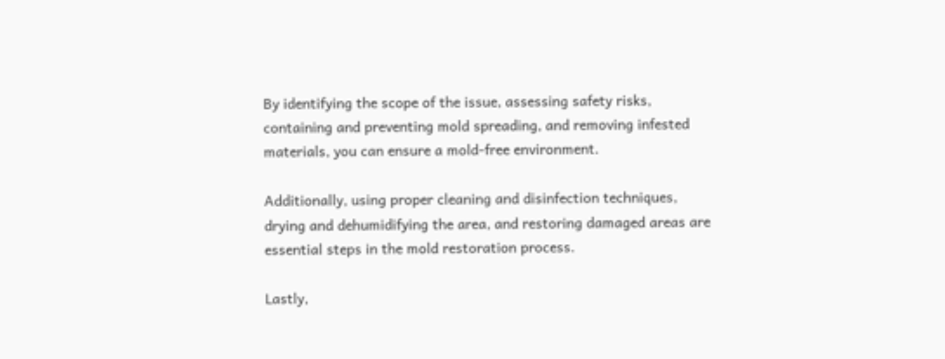By identifying the scope of the issue, assessing safety risks, containing and preventing mold spreading, and removing infested materials, you can ensure a mold-free environment.

Additionally, using proper cleaning and disinfection techniques, drying and dehumidifying the area, and restoring damaged areas are essential steps in the mold restoration process.

Lastly,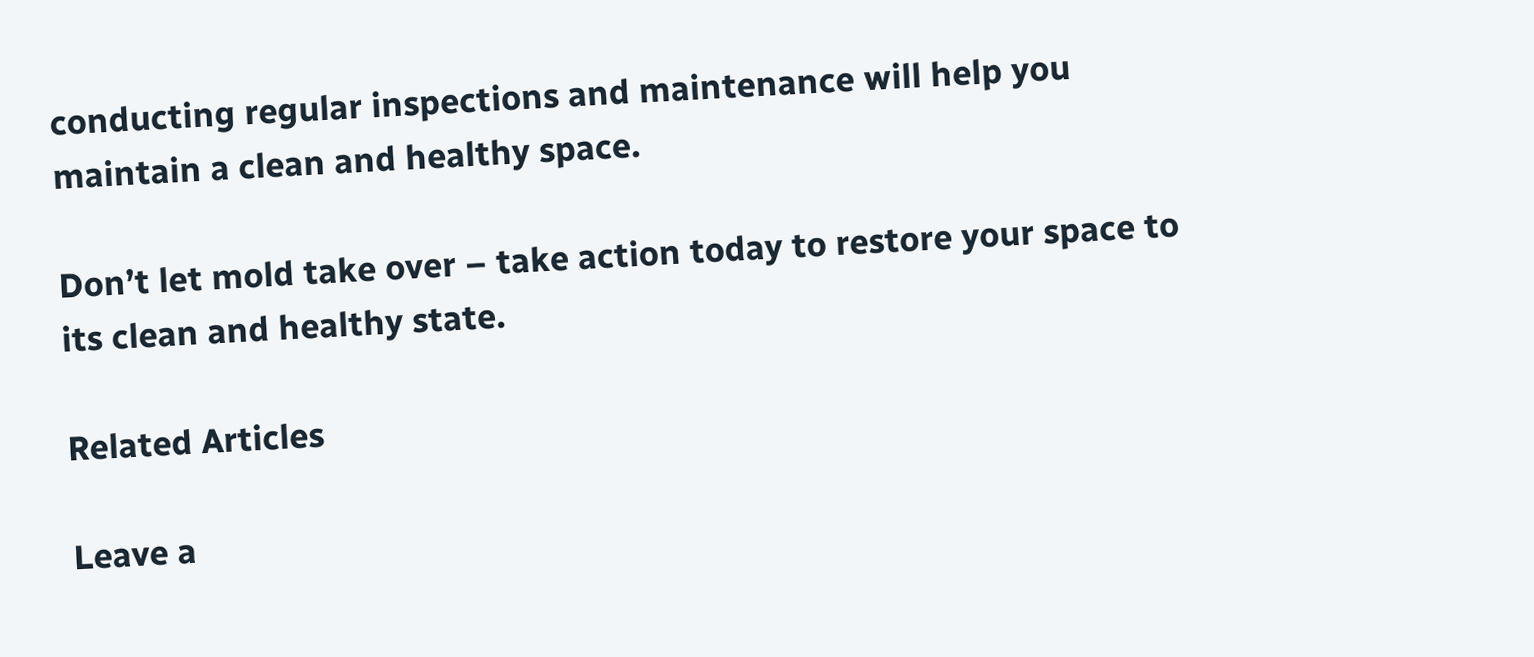conducting regular inspections and maintenance will help you maintain a clean and healthy space.

Don’t let mold take over – take action today to restore your space to its clean and healthy state.

Related Articles

Leave a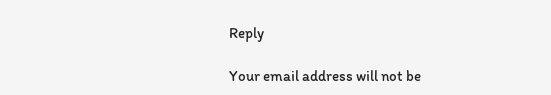Reply

Your email address will not be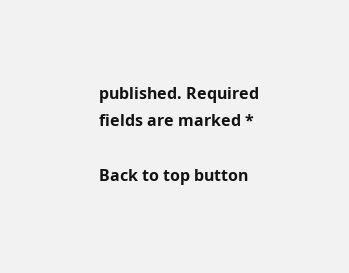published. Required fields are marked *

Back to top button